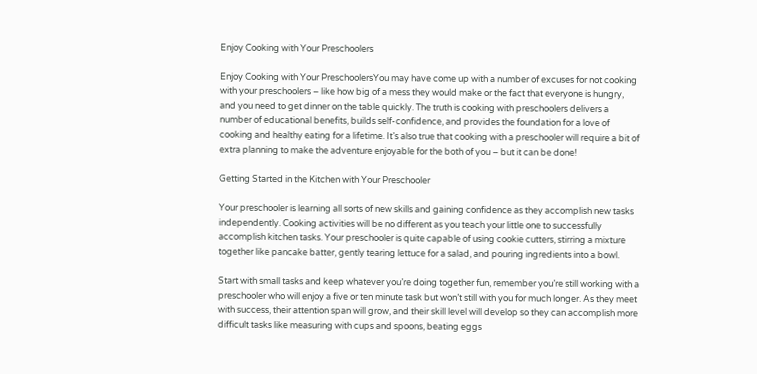Enjoy Cooking with Your Preschoolers

Enjoy Cooking with Your PreschoolersYou may have come up with a number of excuses for not cooking with your preschoolers – like how big of a mess they would make or the fact that everyone is hungry, and you need to get dinner on the table quickly. The truth is cooking with preschoolers delivers a number of educational benefits, builds self-confidence, and provides the foundation for a love of cooking and healthy eating for a lifetime. It’s also true that cooking with a preschooler will require a bit of extra planning to make the adventure enjoyable for the both of you – but it can be done!

Getting Started in the Kitchen with Your Preschooler

Your preschooler is learning all sorts of new skills and gaining confidence as they accomplish new tasks independently. Cooking activities will be no different as you teach your little one to successfully accomplish kitchen tasks. Your preschooler is quite capable of using cookie cutters, stirring a mixture together like pancake batter, gently tearing lettuce for a salad, and pouring ingredients into a bowl.

Start with small tasks and keep whatever you’re doing together fun, remember you’re still working with a preschooler who will enjoy a five or ten minute task but won’t still with you for much longer. As they meet with success, their attention span will grow, and their skill level will develop so they can accomplish more difficult tasks like measuring with cups and spoons, beating eggs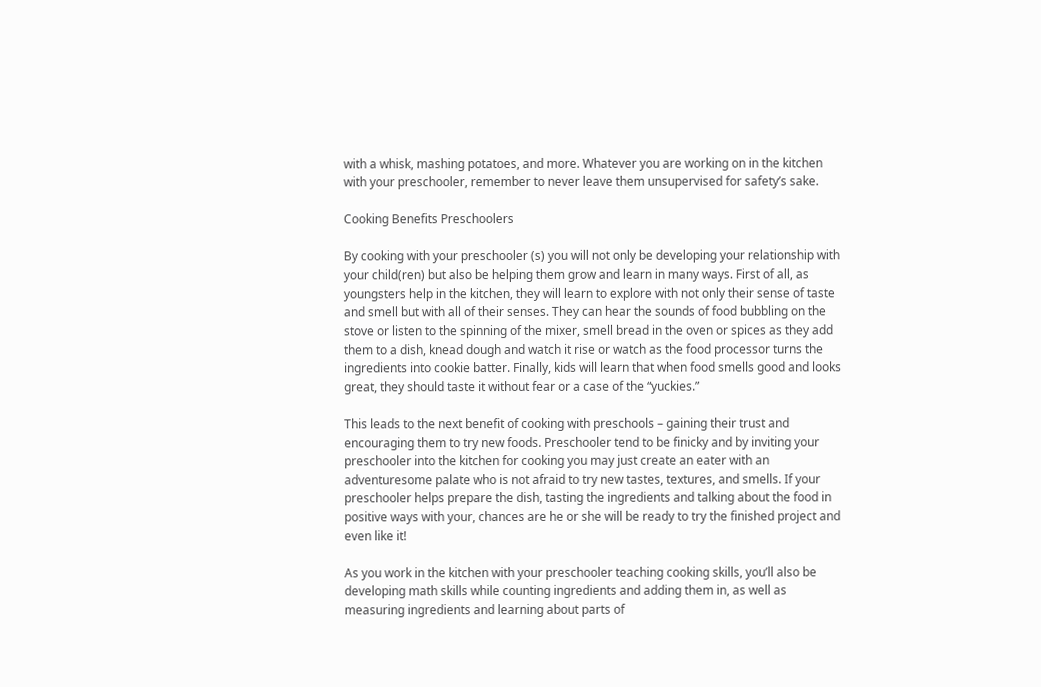with a whisk, mashing potatoes, and more. Whatever you are working on in the kitchen with your preschooler, remember to never leave them unsupervised for safety’s sake.

Cooking Benefits Preschoolers

By cooking with your preschooler (s) you will not only be developing your relationship with your child(ren) but also be helping them grow and learn in many ways. First of all, as youngsters help in the kitchen, they will learn to explore with not only their sense of taste and smell but with all of their senses. They can hear the sounds of food bubbling on the stove or listen to the spinning of the mixer, smell bread in the oven or spices as they add them to a dish, knead dough and watch it rise or watch as the food processor turns the ingredients into cookie batter. Finally, kids will learn that when food smells good and looks great, they should taste it without fear or a case of the “yuckies.”

This leads to the next benefit of cooking with preschools – gaining their trust and encouraging them to try new foods. Preschooler tend to be finicky and by inviting your preschooler into the kitchen for cooking you may just create an eater with an adventuresome palate who is not afraid to try new tastes, textures, and smells. If your preschooler helps prepare the dish, tasting the ingredients and talking about the food in positive ways with your, chances are he or she will be ready to try the finished project and even like it!

As you work in the kitchen with your preschooler teaching cooking skills, you’ll also be developing math skills while counting ingredients and adding them in, as well as measuring ingredients and learning about parts of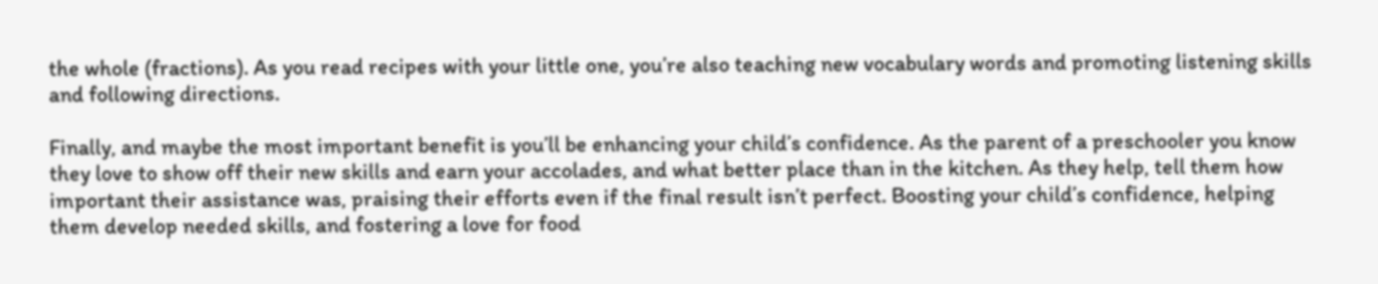the whole (fractions). As you read recipes with your little one, you’re also teaching new vocabulary words and promoting listening skills and following directions.

Finally, and maybe the most important benefit is you’ll be enhancing your child’s confidence. As the parent of a preschooler you know they love to show off their new skills and earn your accolades, and what better place than in the kitchen. As they help, tell them how important their assistance was, praising their efforts even if the final result isn’t perfect. Boosting your child’s confidence, helping them develop needed skills, and fostering a love for food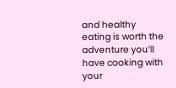and healthy eating is worth the adventure you’ll have cooking with your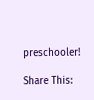preschooler!

Share This: